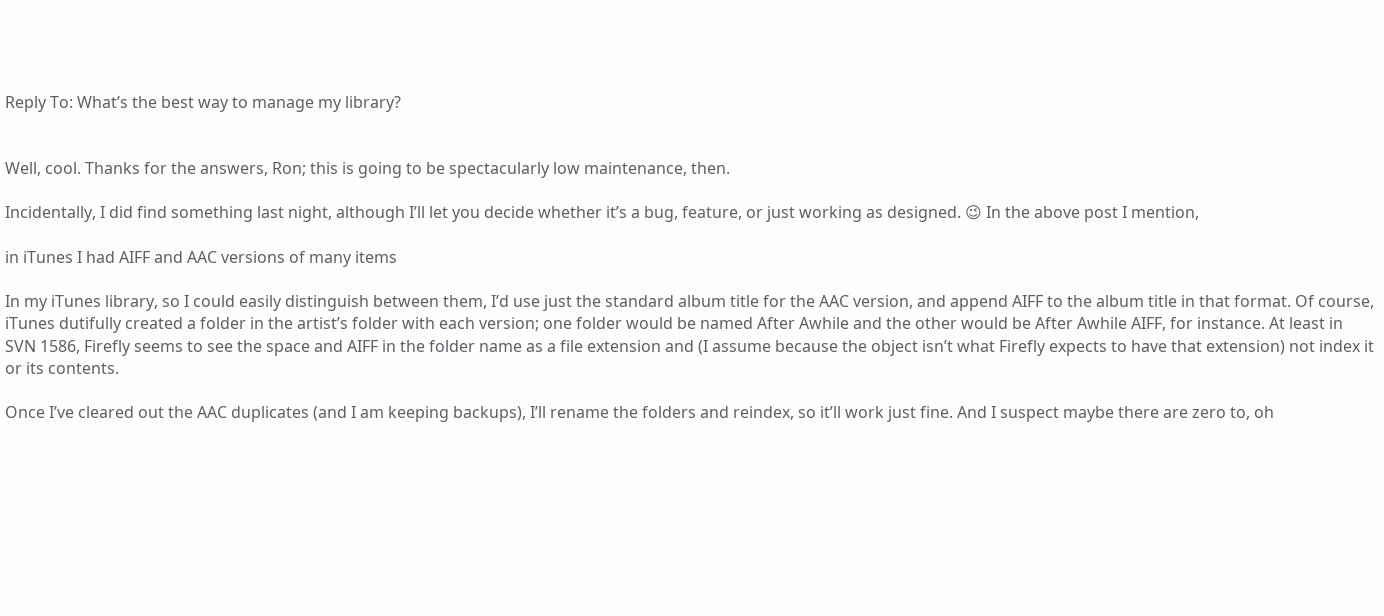Reply To: What’s the best way to manage my library?


Well, cool. Thanks for the answers, Ron; this is going to be spectacularly low maintenance, then.

Incidentally, I did find something last night, although I’ll let you decide whether it’s a bug, feature, or just working as designed. 😉 In the above post I mention,

in iTunes I had AIFF and AAC versions of many items

In my iTunes library, so I could easily distinguish between them, I’d use just the standard album title for the AAC version, and append AIFF to the album title in that format. Of course, iTunes dutifully created a folder in the artist’s folder with each version; one folder would be named After Awhile and the other would be After Awhile AIFF, for instance. At least in SVN 1586, Firefly seems to see the space and AIFF in the folder name as a file extension and (I assume because the object isn’t what Firefly expects to have that extension) not index it or its contents.

Once I’ve cleared out the AAC duplicates (and I am keeping backups), I’ll rename the folders and reindex, so it’ll work just fine. And I suspect maybe there are zero to, oh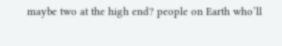maybe two at the high end? people on Earth who’ll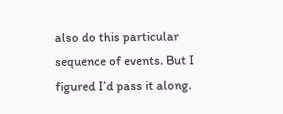also do this particular sequence of events. But I figured I’d pass it along.